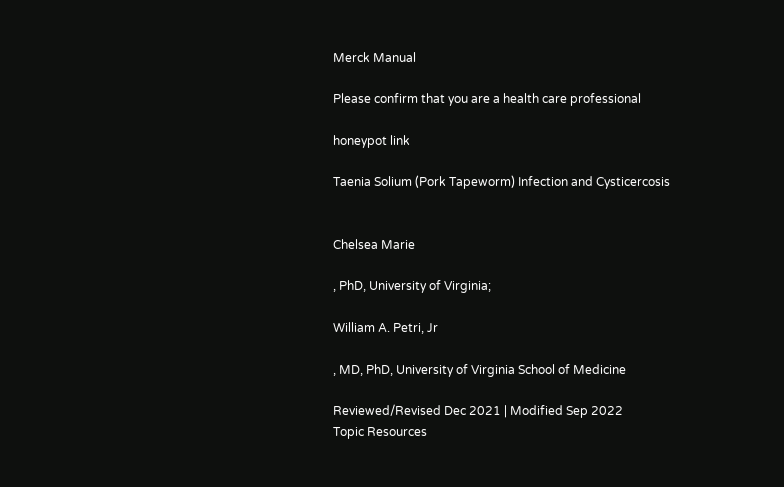Merck Manual

Please confirm that you are a health care professional

honeypot link

Taenia Solium (Pork Tapeworm) Infection and Cysticercosis


Chelsea Marie

, PhD, University of Virginia;

William A. Petri, Jr

, MD, PhD, University of Virginia School of Medicine

Reviewed/Revised Dec 2021 | Modified Sep 2022
Topic Resources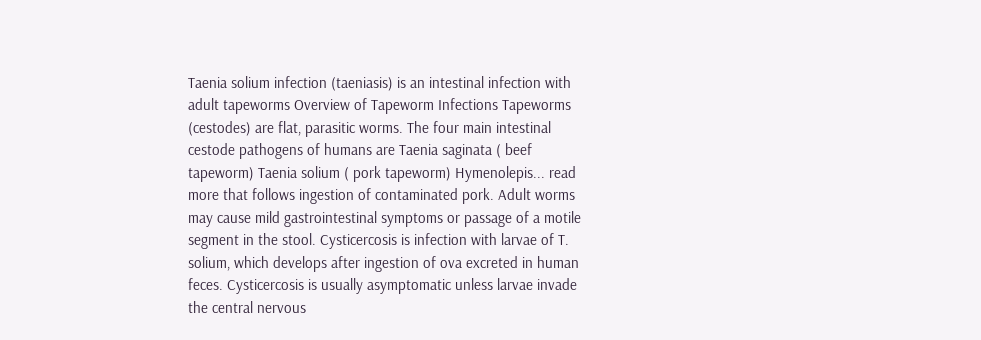Taenia solium infection (taeniasis) is an intestinal infection with adult tapeworms Overview of Tapeworm Infections Tapeworms (cestodes) are flat, parasitic worms. The four main intestinal cestode pathogens of humans are Taenia saginata ( beef tapeworm) Taenia solium ( pork tapeworm) Hymenolepis... read more that follows ingestion of contaminated pork. Adult worms may cause mild gastrointestinal symptoms or passage of a motile segment in the stool. Cysticercosis is infection with larvae of T. solium, which develops after ingestion of ova excreted in human feces. Cysticercosis is usually asymptomatic unless larvae invade the central nervous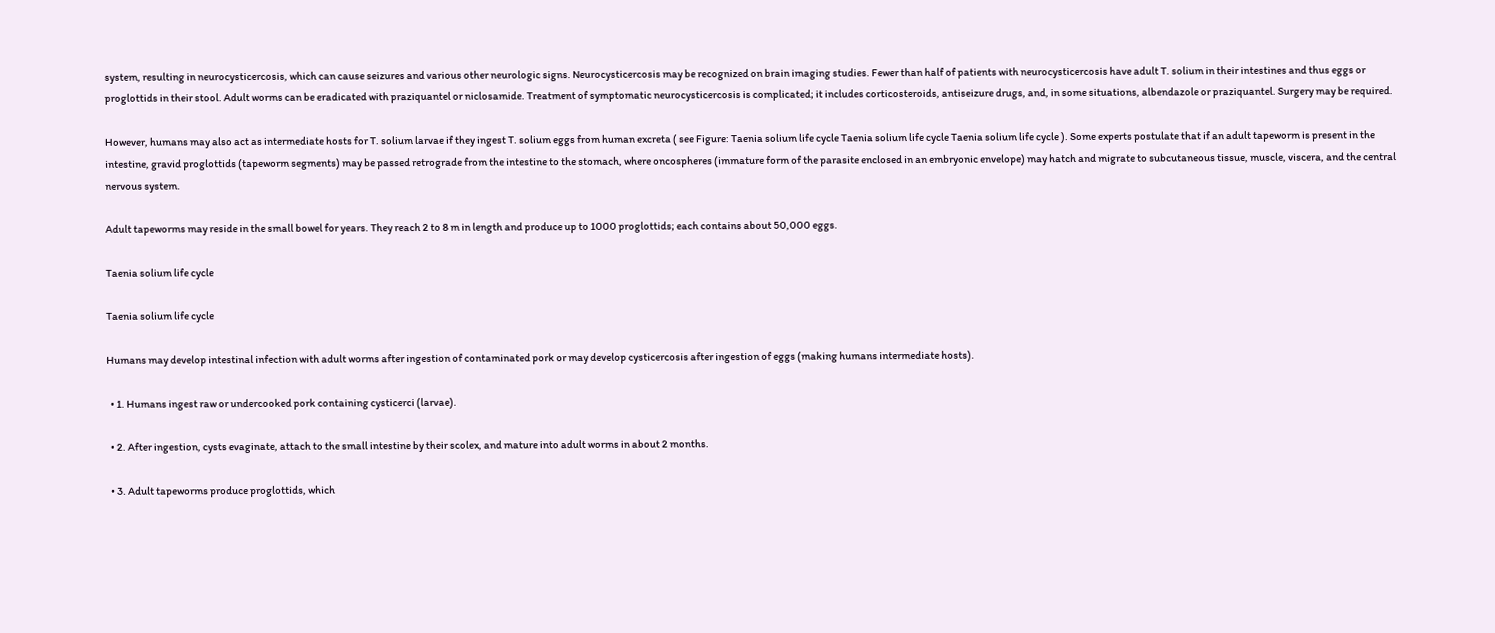system, resulting in neurocysticercosis, which can cause seizures and various other neurologic signs. Neurocysticercosis may be recognized on brain imaging studies. Fewer than half of patients with neurocysticercosis have adult T. solium in their intestines and thus eggs or proglottids in their stool. Adult worms can be eradicated with praziquantel or niclosamide. Treatment of symptomatic neurocysticercosis is complicated; it includes corticosteroids, antiseizure drugs, and, in some situations, albendazole or praziquantel. Surgery may be required.

However, humans may also act as intermediate hosts for T. solium larvae if they ingest T. solium eggs from human excreta ( see Figure: Taenia solium life cycle Taenia solium life cycle Taenia solium life cycle ). Some experts postulate that if an adult tapeworm is present in the intestine, gravid proglottids (tapeworm segments) may be passed retrograde from the intestine to the stomach, where oncospheres (immature form of the parasite enclosed in an embryonic envelope) may hatch and migrate to subcutaneous tissue, muscle, viscera, and the central nervous system.

Adult tapeworms may reside in the small bowel for years. They reach 2 to 8 m in length and produce up to 1000 proglottids; each contains about 50,000 eggs.

Taenia solium life cycle

Taenia solium life cycle

Humans may develop intestinal infection with adult worms after ingestion of contaminated pork or may develop cysticercosis after ingestion of eggs (making humans intermediate hosts).

  • 1. Humans ingest raw or undercooked pork containing cysticerci (larvae).

  • 2. After ingestion, cysts evaginate, attach to the small intestine by their scolex, and mature into adult worms in about 2 months.

  • 3. Adult tapeworms produce proglottids, which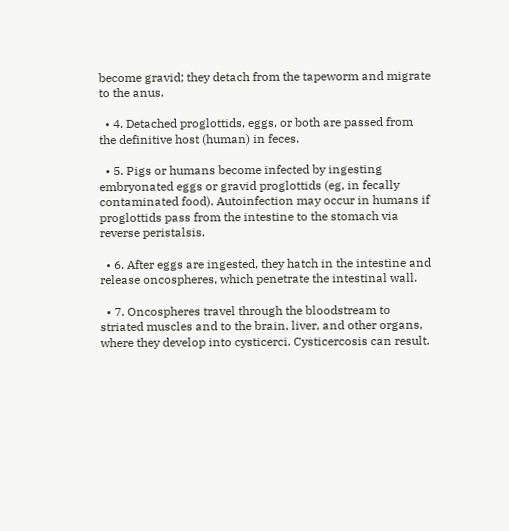become gravid; they detach from the tapeworm and migrate to the anus.

  • 4. Detached proglottids, eggs, or both are passed from the definitive host (human) in feces.

  • 5. Pigs or humans become infected by ingesting embryonated eggs or gravid proglottids (eg, in fecally contaminated food). Autoinfection may occur in humans if proglottids pass from the intestine to the stomach via reverse peristalsis.

  • 6. After eggs are ingested, they hatch in the intestine and release oncospheres, which penetrate the intestinal wall.

  • 7. Oncospheres travel through the bloodstream to striated muscles and to the brain, liver, and other organs, where they develop into cysticerci. Cysticercosis can result.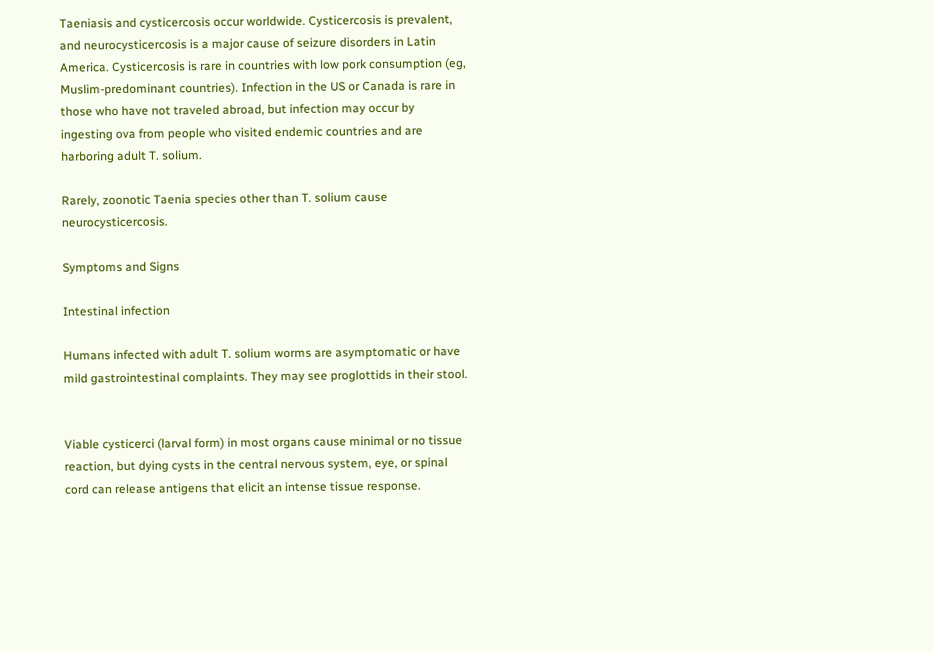Taeniasis and cysticercosis occur worldwide. Cysticercosis is prevalent, and neurocysticercosis is a major cause of seizure disorders in Latin America. Cysticercosis is rare in countries with low pork consumption (eg, Muslim-predominant countries). Infection in the US or Canada is rare in those who have not traveled abroad, but infection may occur by ingesting ova from people who visited endemic countries and are harboring adult T. solium.

Rarely, zoonotic Taenia species other than T. solium cause neurocysticercosis.

Symptoms and Signs

Intestinal infection

Humans infected with adult T. solium worms are asymptomatic or have mild gastrointestinal complaints. They may see proglottids in their stool.


Viable cysticerci (larval form) in most organs cause minimal or no tissue reaction, but dying cysts in the central nervous system, eye, or spinal cord can release antigens that elicit an intense tissue response.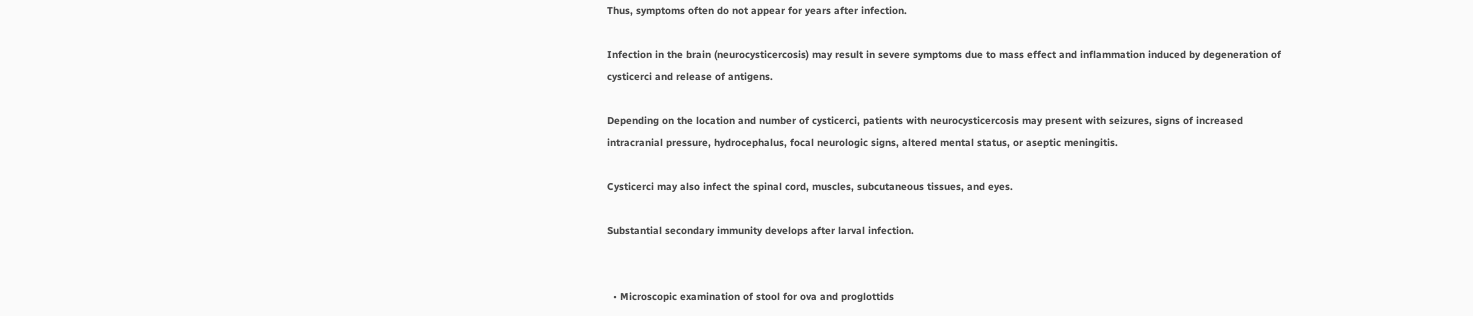Thus, symptoms often do not appear for years after infection.

Infection in the brain (neurocysticercosis) may result in severe symptoms due to mass effect and inflammation induced by degeneration of cysticerci and release of antigens.

Depending on the location and number of cysticerci, patients with neurocysticercosis may present with seizures, signs of increased intracranial pressure, hydrocephalus, focal neurologic signs, altered mental status, or aseptic meningitis.

Cysticerci may also infect the spinal cord, muscles, subcutaneous tissues, and eyes.

Substantial secondary immunity develops after larval infection.


  • Microscopic examination of stool for ova and proglottids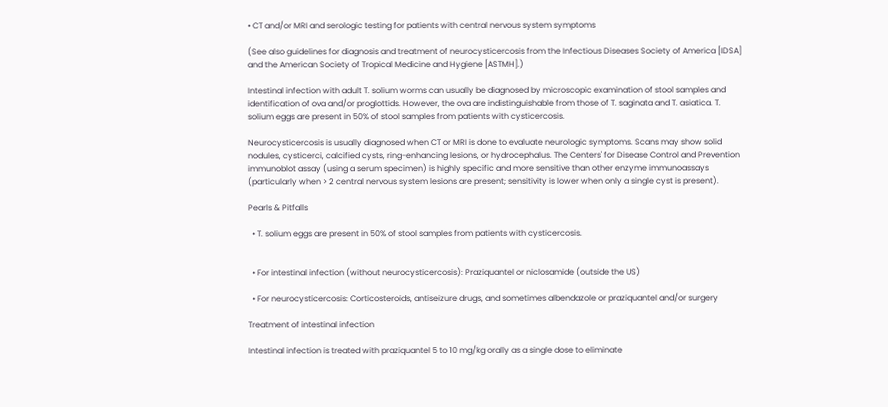• CT and/or MRI and serologic testing for patients with central nervous system symptoms

(See also guidelines for diagnosis and treatment of neurocysticercosis from the Infectious Diseases Society of America [IDSA] and the American Society of Tropical Medicine and Hygiene [ASTMH].)

Intestinal infection with adult T. solium worms can usually be diagnosed by microscopic examination of stool samples and identification of ova and/or proglottids. However, the ova are indistinguishable from those of T. saginata and T. asiatica. T. solium eggs are present in 50% of stool samples from patients with cysticercosis.

Neurocysticercosis is usually diagnosed when CT or MRI is done to evaluate neurologic symptoms. Scans may show solid nodules, cysticerci, calcified cysts, ring-enhancing lesions, or hydrocephalus. The Centers' for Disease Control and Prevention immunoblot assay (using a serum specimen) is highly specific and more sensitive than other enzyme immunoassays (particularly when > 2 central nervous system lesions are present; sensitivity is lower when only a single cyst is present).

Pearls & Pitfalls

  • T. solium eggs are present in 50% of stool samples from patients with cysticercosis.


  • For intestinal infection (without neurocysticercosis): Praziquantel or niclosamide (outside the US)

  • For neurocysticercosis: Corticosteroids, antiseizure drugs, and sometimes albendazole or praziquantel and/or surgery

Treatment of intestinal infection

Intestinal infection is treated with praziquantel 5 to 10 mg/kg orally as a single dose to eliminate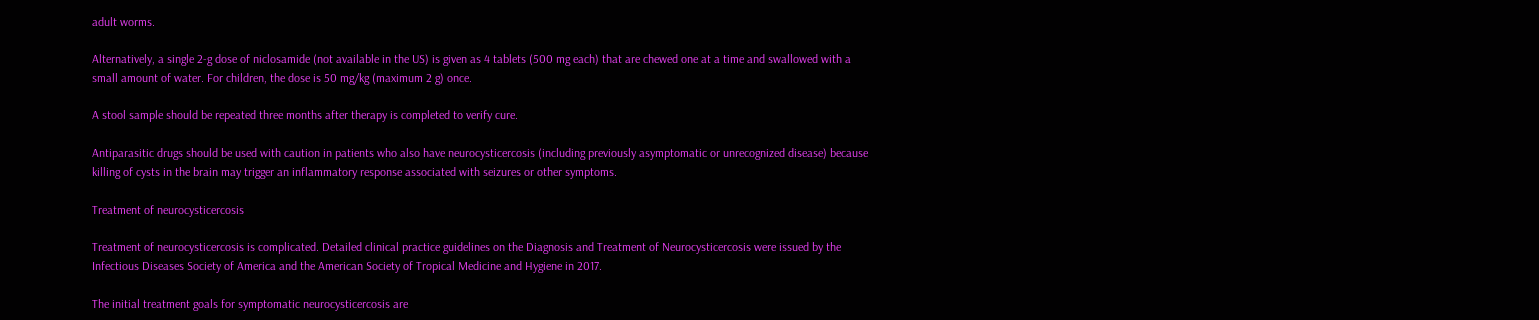adult worms.

Alternatively, a single 2-g dose of niclosamide (not available in the US) is given as 4 tablets (500 mg each) that are chewed one at a time and swallowed with a small amount of water. For children, the dose is 50 mg/kg (maximum 2 g) once.

A stool sample should be repeated three months after therapy is completed to verify cure.

Antiparasitic drugs should be used with caution in patients who also have neurocysticercosis (including previously asymptomatic or unrecognized disease) because killing of cysts in the brain may trigger an inflammatory response associated with seizures or other symptoms.

Treatment of neurocysticercosis

Treatment of neurocysticercosis is complicated. Detailed clinical practice guidelines on the Diagnosis and Treatment of Neurocysticercosis were issued by the Infectious Diseases Society of America and the American Society of Tropical Medicine and Hygiene in 2017.

The initial treatment goals for symptomatic neurocysticercosis are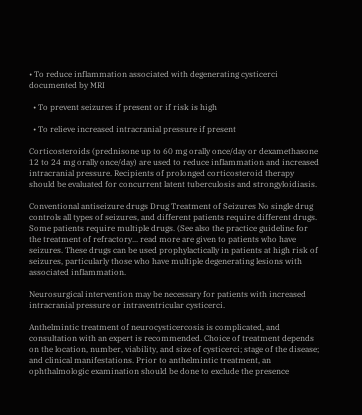• To reduce inflammation associated with degenerating cysticerci documented by MRI

  • To prevent seizures if present or if risk is high

  • To relieve increased intracranial pressure if present

Corticosteroids (prednisone up to 60 mg orally once/day or dexamethasone 12 to 24 mg orally once/day) are used to reduce inflammation and increased intracranial pressure. Recipients of prolonged corticosteroid therapy should be evaluated for concurrent latent tuberculosis and strongyloidiasis.

Conventional antiseizure drugs Drug Treatment of Seizures No single drug controls all types of seizures, and different patients require different drugs. Some patients require multiple drugs. (See also the practice guideline for the treatment of refractory... read more are given to patients who have seizures. These drugs can be used prophylactically in patients at high risk of seizures, particularly those who have multiple degenerating lesions with associated inflammation.

Neurosurgical intervention may be necessary for patients with increased intracranial pressure or intraventricular cysticerci.

Anthelmintic treatment of neurocysticercosis is complicated, and consultation with an expert is recommended. Choice of treatment depends on the location, number, viability, and size of cysticerci; stage of the disease; and clinical manifestations. Prior to anthelmintic treatment, an ophthalmologic examination should be done to exclude the presence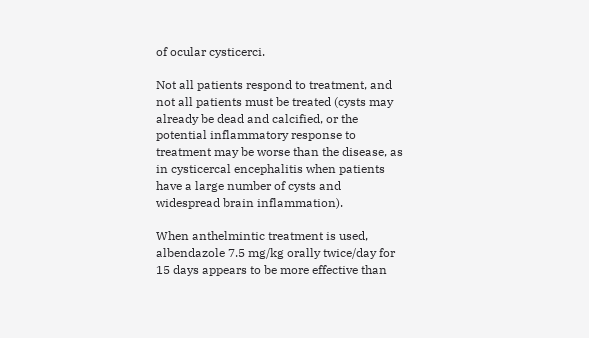of ocular cysticerci.

Not all patients respond to treatment, and not all patients must be treated (cysts may already be dead and calcified, or the potential inflammatory response to treatment may be worse than the disease, as in cysticercal encephalitis when patients have a large number of cysts and widespread brain inflammation).

When anthelmintic treatment is used, albendazole 7.5 mg/kg orally twice/day for 15 days appears to be more effective than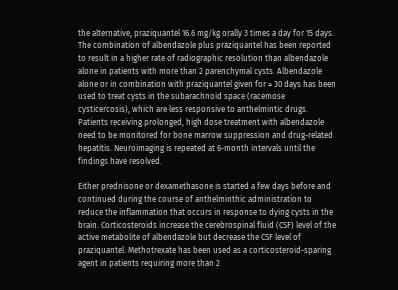the alternative, praziquantel 16.6 mg/kg orally 3 times a day for 15 days. The combination of albendazole plus praziquantel has been reported to result in a higher rate of radiographic resolution than albendazole alone in patients with more than 2 parenchymal cysts. Albendazole alone or in combination with praziquantel given for ≥ 30 days has been used to treat cysts in the subarachnoid space (racemose cysticercosis), which are less responsive to anthelmintic drugs. Patients receiving prolonged, high dose treatment with albendazole need to be monitored for bone marrow suppression and drug-related hepatitis. Neuroimaging is repeated at 6-month intervals until the findings have resolved.

Either prednisone or dexamethasone is started a few days before and continued during the course of anthelminthic administration to reduce the inflammation that occurs in response to dying cysts in the brain. Corticosteroids increase the cerebrospinal fluid (CSF) level of the active metabolite of albendazole but decrease the CSF level of praziquantel. Methotrexate has been used as a corticosteroid-sparing agent in patients requiring more than 2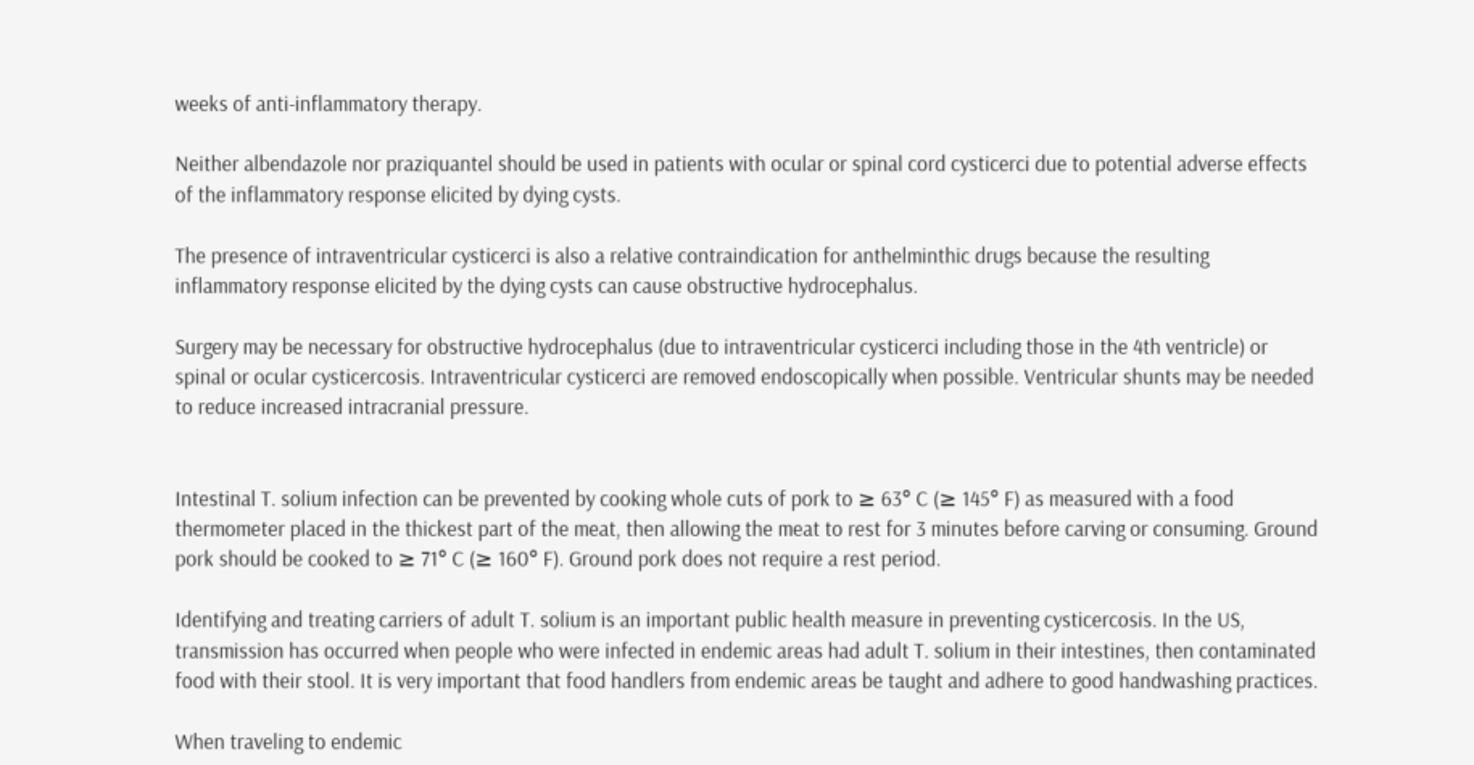weeks of anti-inflammatory therapy.

Neither albendazole nor praziquantel should be used in patients with ocular or spinal cord cysticerci due to potential adverse effects of the inflammatory response elicited by dying cysts.

The presence of intraventricular cysticerci is also a relative contraindication for anthelminthic drugs because the resulting inflammatory response elicited by the dying cysts can cause obstructive hydrocephalus.

Surgery may be necessary for obstructive hydrocephalus (due to intraventricular cysticerci including those in the 4th ventricle) or spinal or ocular cysticercosis. Intraventricular cysticerci are removed endoscopically when possible. Ventricular shunts may be needed to reduce increased intracranial pressure.


Intestinal T. solium infection can be prevented by cooking whole cuts of pork to ≥ 63° C (≥ 145° F) as measured with a food thermometer placed in the thickest part of the meat, then allowing the meat to rest for 3 minutes before carving or consuming. Ground pork should be cooked to ≥ 71° C (≥ 160° F). Ground pork does not require a rest period.

Identifying and treating carriers of adult T. solium is an important public health measure in preventing cysticercosis. In the US, transmission has occurred when people who were infected in endemic areas had adult T. solium in their intestines, then contaminated food with their stool. It is very important that food handlers from endemic areas be taught and adhere to good handwashing practices.

When traveling to endemic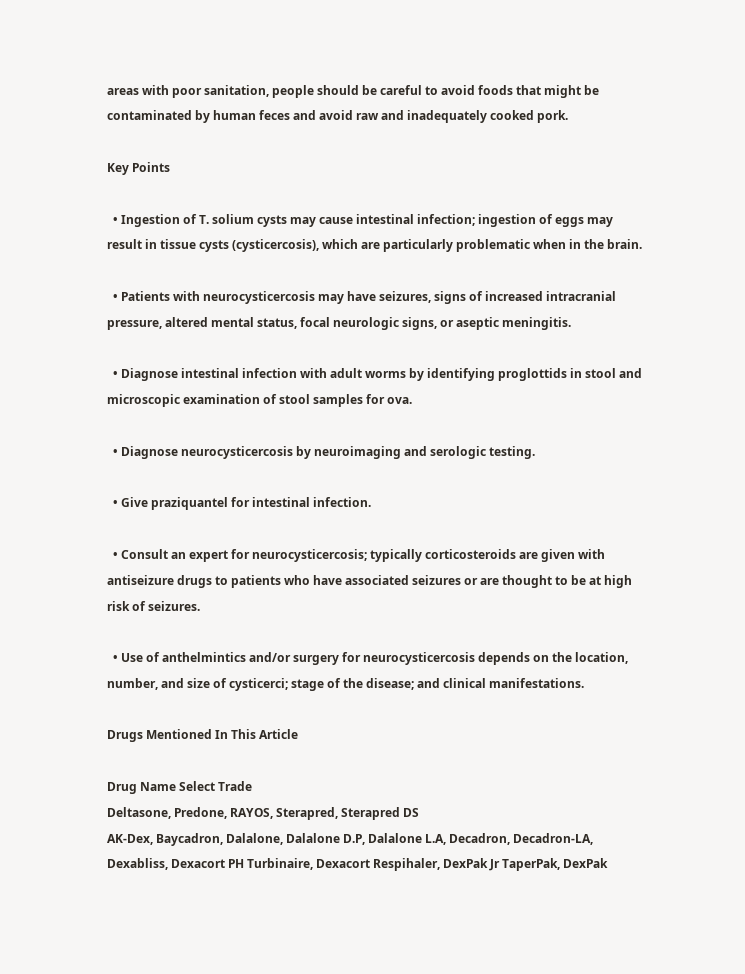areas with poor sanitation, people should be careful to avoid foods that might be contaminated by human feces and avoid raw and inadequately cooked pork.

Key Points

  • Ingestion of T. solium cysts may cause intestinal infection; ingestion of eggs may result in tissue cysts (cysticercosis), which are particularly problematic when in the brain.

  • Patients with neurocysticercosis may have seizures, signs of increased intracranial pressure, altered mental status, focal neurologic signs, or aseptic meningitis.

  • Diagnose intestinal infection with adult worms by identifying proglottids in stool and microscopic examination of stool samples for ova.

  • Diagnose neurocysticercosis by neuroimaging and serologic testing.

  • Give praziquantel for intestinal infection.

  • Consult an expert for neurocysticercosis; typically corticosteroids are given with antiseizure drugs to patients who have associated seizures or are thought to be at high risk of seizures.

  • Use of anthelmintics and/or surgery for neurocysticercosis depends on the location, number, and size of cysticerci; stage of the disease; and clinical manifestations.

Drugs Mentioned In This Article

Drug Name Select Trade
Deltasone, Predone, RAYOS, Sterapred, Sterapred DS
AK-Dex, Baycadron, Dalalone, Dalalone D.P, Dalalone L.A, Decadron, Decadron-LA, Dexabliss, Dexacort PH Turbinaire, Dexacort Respihaler, DexPak Jr TaperPak, DexPak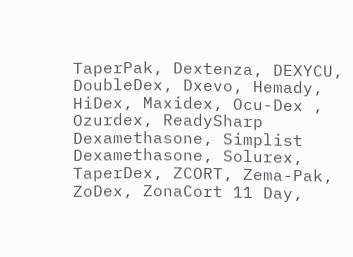TaperPak, Dextenza, DEXYCU, DoubleDex, Dxevo, Hemady, HiDex, Maxidex, Ocu-Dex , Ozurdex, ReadySharp Dexamethasone, Simplist Dexamethasone, Solurex, TaperDex, ZCORT, Zema-Pak, ZoDex, ZonaCort 11 Day,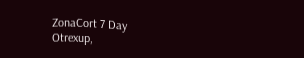ZonaCort 7 Day
Otrexup,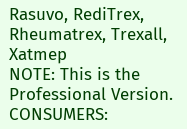Rasuvo, RediTrex, Rheumatrex, Trexall, Xatmep
NOTE: This is the Professional Version. CONSUMERS: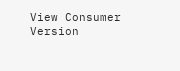View Consumer Version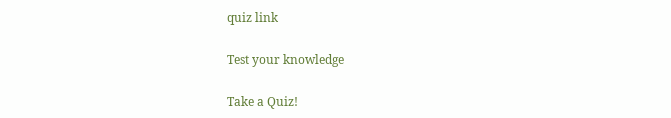quiz link

Test your knowledge

Take a Quiz!